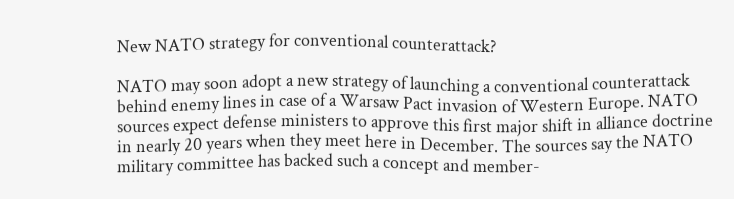New NATO strategy for conventional counterattack?

NATO may soon adopt a new strategy of launching a conventional counterattack behind enemy lines in case of a Warsaw Pact invasion of Western Europe. NATO sources expect defense ministers to approve this first major shift in alliance doctrine in nearly 20 years when they meet here in December. The sources say the NATO military committee has backed such a concept and member-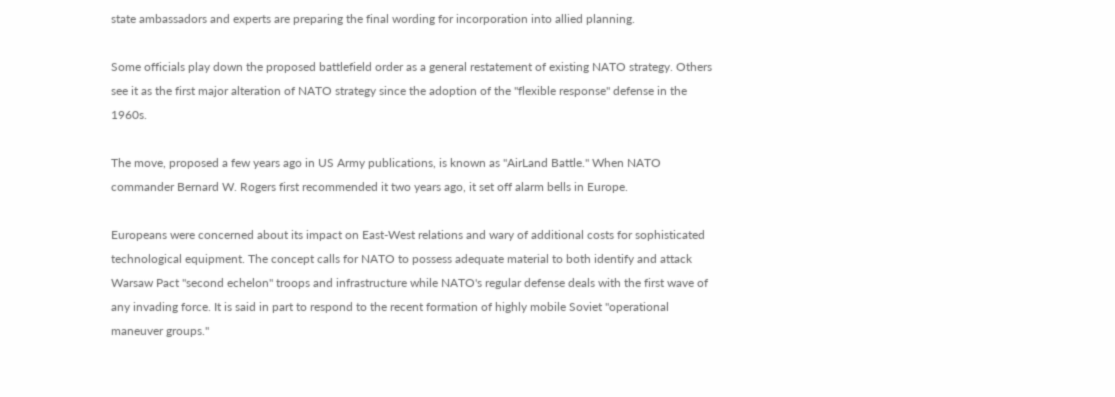state ambassadors and experts are preparing the final wording for incorporation into allied planning.

Some officials play down the proposed battlefield order as a general restatement of existing NATO strategy. Others see it as the first major alteration of NATO strategy since the adoption of the ''flexible response'' defense in the 1960s.

The move, proposed a few years ago in US Army publications, is known as ''AirLand Battle.'' When NATO commander Bernard W. Rogers first recommended it two years ago, it set off alarm bells in Europe.

Europeans were concerned about its impact on East-West relations and wary of additional costs for sophisticated technological equipment. The concept calls for NATO to possess adequate material to both identify and attack Warsaw Pact ''second echelon'' troops and infrastructure while NATO's regular defense deals with the first wave of any invading force. It is said in part to respond to the recent formation of highly mobile Soviet ''operational maneuver groups.''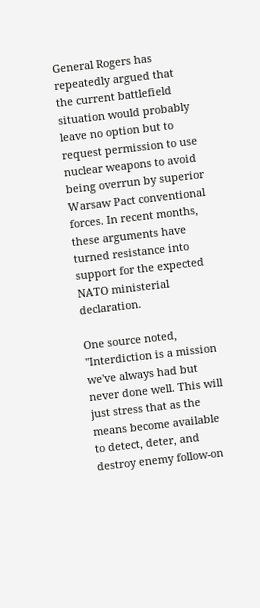General Rogers has repeatedly argued that the current battlefield situation would probably leave no option but to request permission to use nuclear weapons to avoid being overrun by superior Warsaw Pact conventional forces. In recent months, these arguments have turned resistance into support for the expected NATO ministerial declaration.

One source noted, ''Interdiction is a mission we've always had but never done well. This will just stress that as the means become available to detect, deter, and destroy enemy follow-on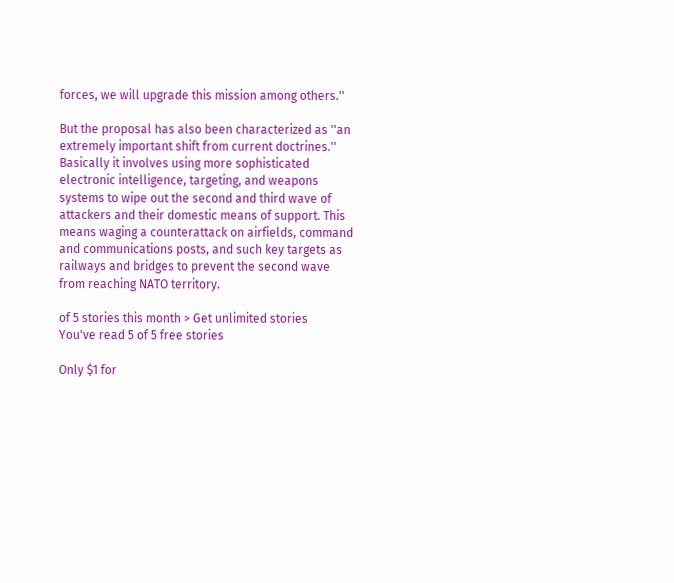forces, we will upgrade this mission among others.''

But the proposal has also been characterized as ''an extremely important shift from current doctrines.'' Basically it involves using more sophisticated electronic intelligence, targeting, and weapons systems to wipe out the second and third wave of attackers and their domestic means of support. This means waging a counterattack on airfields, command and communications posts, and such key targets as railways and bridges to prevent the second wave from reaching NATO territory.

of 5 stories this month > Get unlimited stories
You've read 5 of 5 free stories

Only $1 for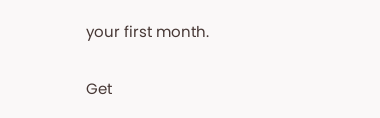your first month.

Get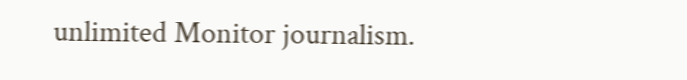unlimited Monitor journalism.